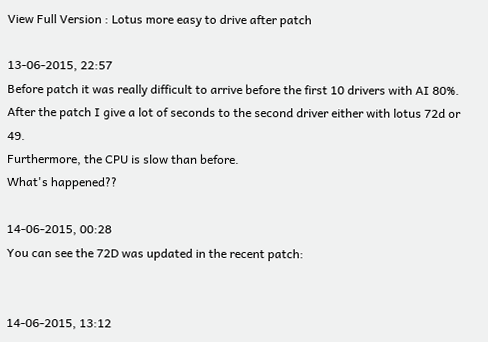View Full Version : Lotus more easy to drive after patch

13-06-2015, 22:57
Before patch it was really difficult to arrive before the first 10 drivers with AI 80%.
After the patch I give a lot of seconds to the second driver either with lotus 72d or 49.
Furthermore, the CPU is slow than before.
What's happened??

14-06-2015, 00:28
You can see the 72D was updated in the recent patch:


14-06-2015, 13:12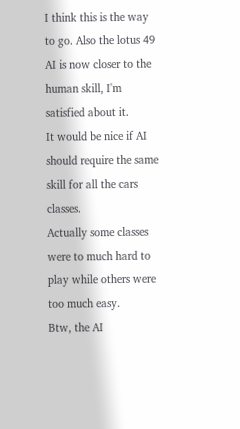I think this is the way to go. Also the lotus 49 AI is now closer to the human skill, I'm satisfied about it.
It would be nice if AI should require the same skill for all the cars classes.
Actually some classes were to much hard to play while others were too much easy.
Btw, the AI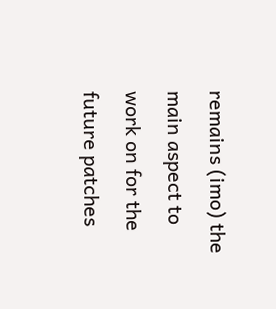remains (imo) the main aspect to work on for the future patches